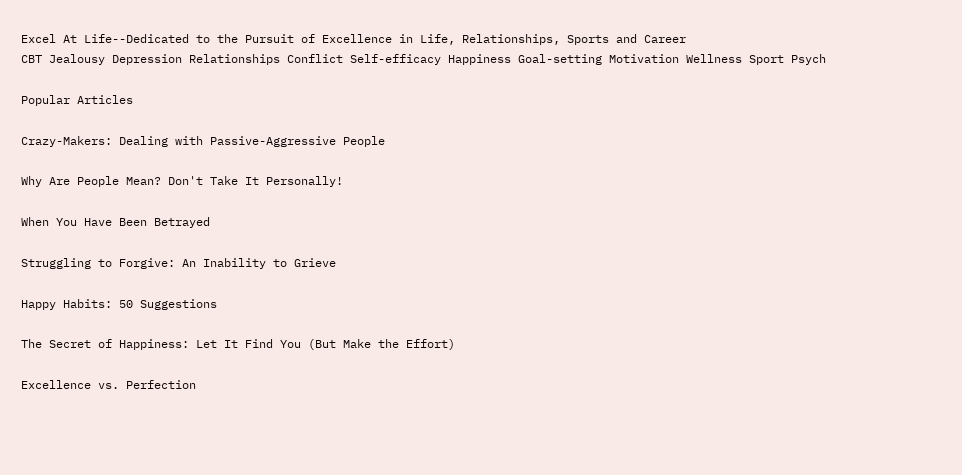Excel At Life--Dedicated to the Pursuit of Excellence in Life, Relationships, Sports and Career
CBT Jealousy Depression Relationships Conflict Self-efficacy Happiness Goal-setting Motivation Wellness Sport Psych

Popular Articles

Crazy-Makers: Dealing with Passive-Aggressive People

Why Are People Mean? Don't Take It Personally!

When You Have Been Betrayed

Struggling to Forgive: An Inability to Grieve

Happy Habits: 50 Suggestions

The Secret of Happiness: Let It Find You (But Make the Effort)

Excellence vs. Perfection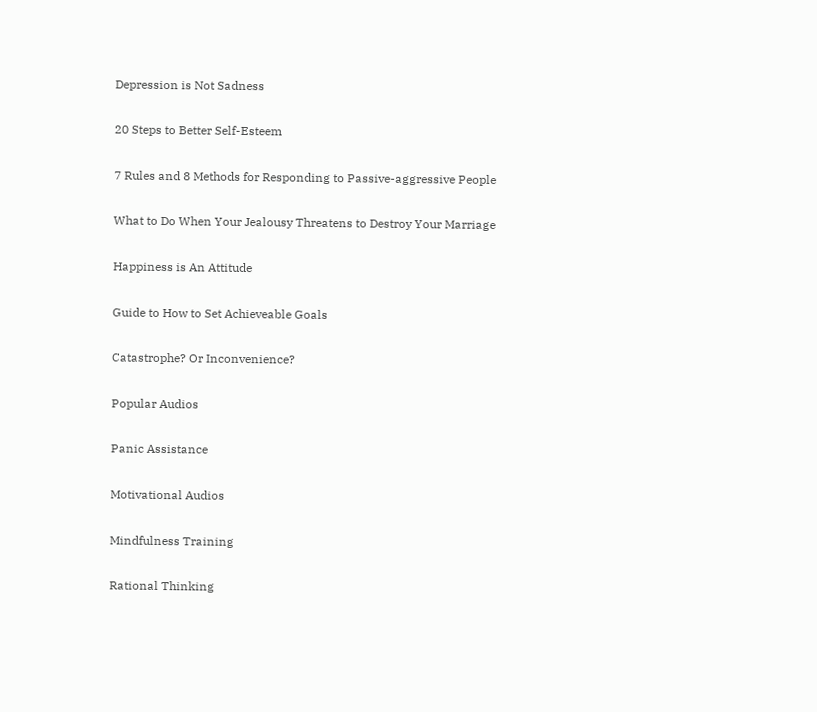Depression is Not Sadness

20 Steps to Better Self-Esteem

7 Rules and 8 Methods for Responding to Passive-aggressive People

What to Do When Your Jealousy Threatens to Destroy Your Marriage

Happiness is An Attitude

Guide to How to Set Achieveable Goals

Catastrophe? Or Inconvenience?

Popular Audios

Panic Assistance

Motivational Audios

Mindfulness Training

Rational Thinking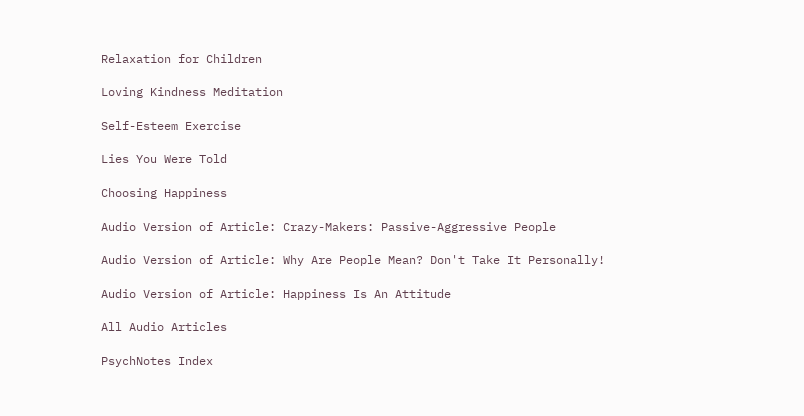Relaxation for Children

Loving Kindness Meditation

Self-Esteem Exercise

Lies You Were Told

Choosing Happiness

Audio Version of Article: Crazy-Makers: Passive-Aggressive People

Audio Version of Article: Why Are People Mean? Don't Take It Personally!

Audio Version of Article: Happiness Is An Attitude

All Audio Articles

PsychNotes Index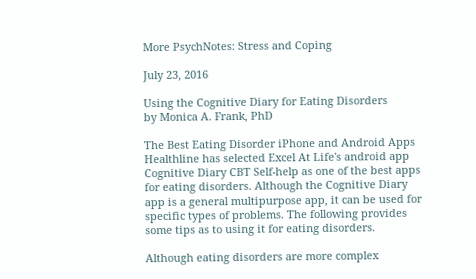More PsychNotes: Stress and Coping

July 23, 2016

Using the Cognitive Diary for Eating Disorders
by Monica A. Frank, PhD

The Best Eating Disorder iPhone and Android Apps Healthline has selected Excel At Life's android app Cognitive Diary CBT Self-help as one of the best apps for eating disorders. Although the Cognitive Diary app is a general multipurpose app, it can be used for specific types of problems. The following provides some tips as to using it for eating disorders.

Although eating disorders are more complex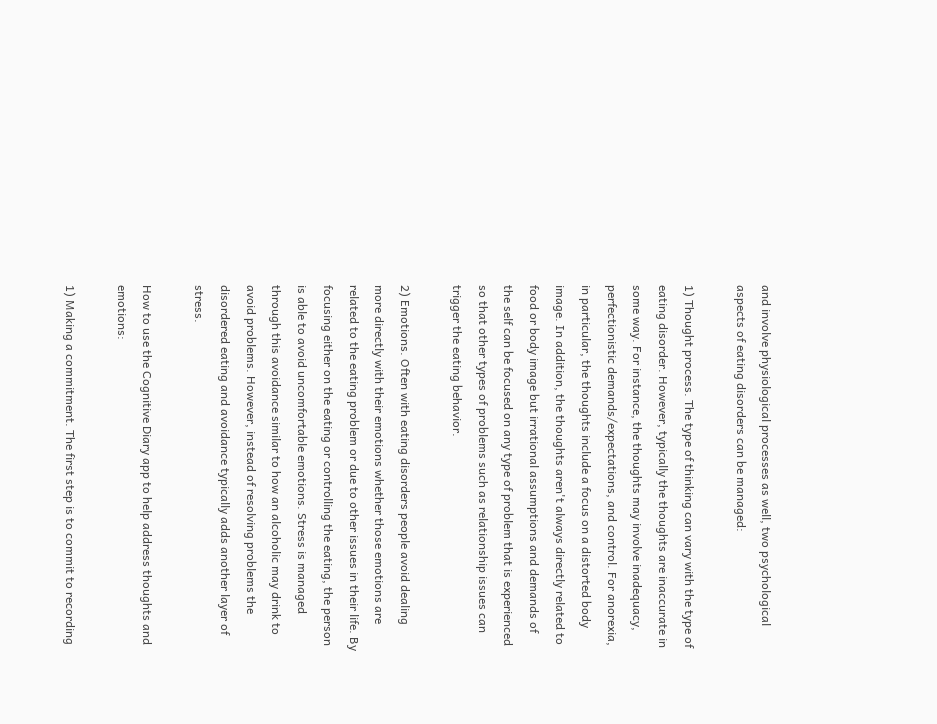and involve physiological processes as well, two psychological aspects of eating disorders can be managed:

1) Thought process. The type of thinking can vary with the type of eating disorder. However, typically the thoughts are inaccurate in some way. For instance, the thoughts may involve inadequacy, perfectionistic demands/expectations, and control. For anorexia, in particular, the thoughts include a focus on a distorted body image. In addition, the thoughts aren't always directly related to food or body image but irrational assumptions and demands of the self can be focused on any type of problem that is experienced so that other types of problems such as relationship issues can trigger the eating behavior.

2) Emotions. Often with eating disorders people avoid dealing more directly with their emotions whether those emotions are related to the eating problem or due to other issues in their life. By focusing either on the eating or controlling the eating, the person is able to avoid uncomfortable emotions. Stress is managed through this avoidance similar to how an alcoholic may drink to avoid problems. However, instead of resolving problems the disordered eating and avoidance typically adds another layer of stress.

How to use the Cognitive Diary app to help address thoughts and emotions:

1) Making a commitment. The first step is to commit to recording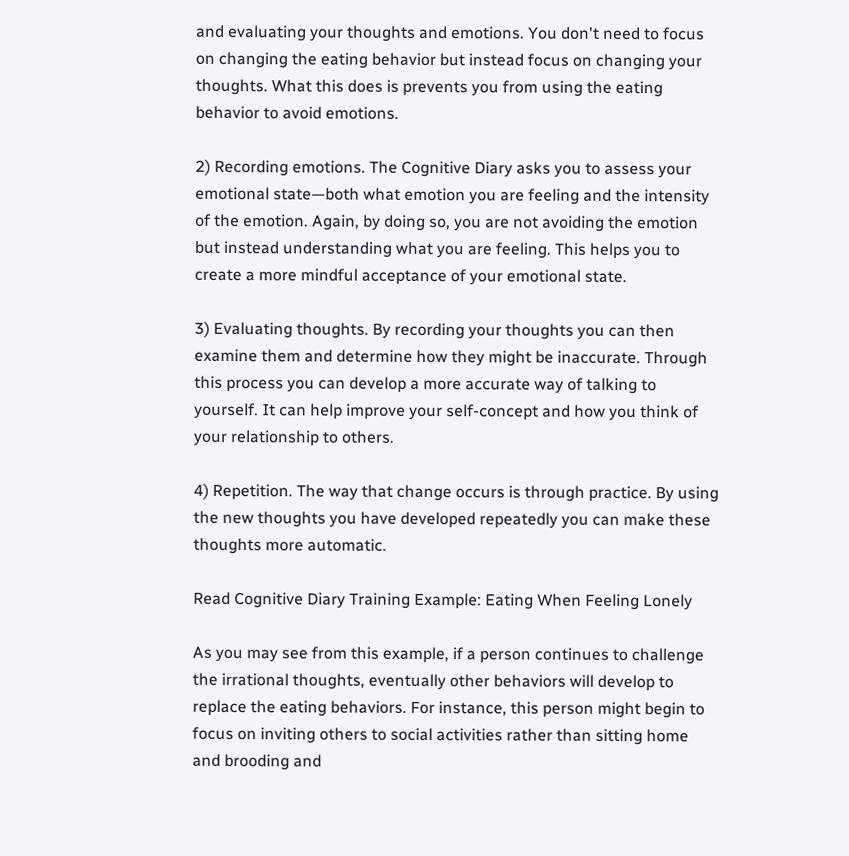and evaluating your thoughts and emotions. You don't need to focus on changing the eating behavior but instead focus on changing your thoughts. What this does is prevents you from using the eating behavior to avoid emotions.

2) Recording emotions. The Cognitive Diary asks you to assess your emotional state—both what emotion you are feeling and the intensity of the emotion. Again, by doing so, you are not avoiding the emotion but instead understanding what you are feeling. This helps you to create a more mindful acceptance of your emotional state.

3) Evaluating thoughts. By recording your thoughts you can then examine them and determine how they might be inaccurate. Through this process you can develop a more accurate way of talking to yourself. It can help improve your self-concept and how you think of your relationship to others.

4) Repetition. The way that change occurs is through practice. By using the new thoughts you have developed repeatedly you can make these thoughts more automatic.

Read Cognitive Diary Training Example: Eating When Feeling Lonely

As you may see from this example, if a person continues to challenge the irrational thoughts, eventually other behaviors will develop to replace the eating behaviors. For instance, this person might begin to focus on inviting others to social activities rather than sitting home and brooding and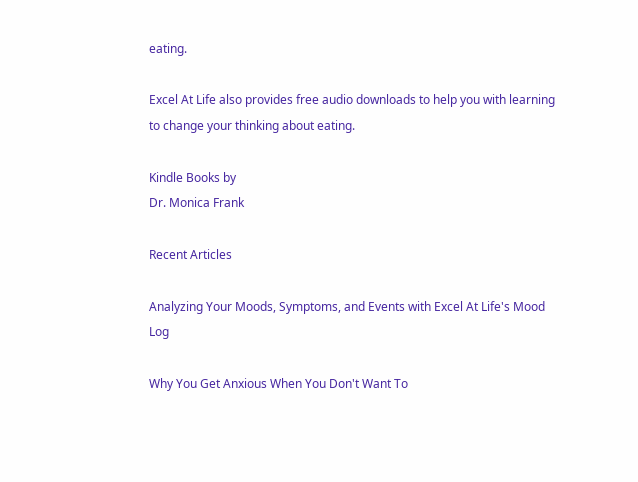eating.

Excel At Life also provides free audio downloads to help you with learning to change your thinking about eating.

Kindle Books by
Dr. Monica Frank

Recent Articles

Analyzing Your Moods, Symptoms, and Events with Excel At Life's Mood Log

Why You Get Anxious When You Don't Want To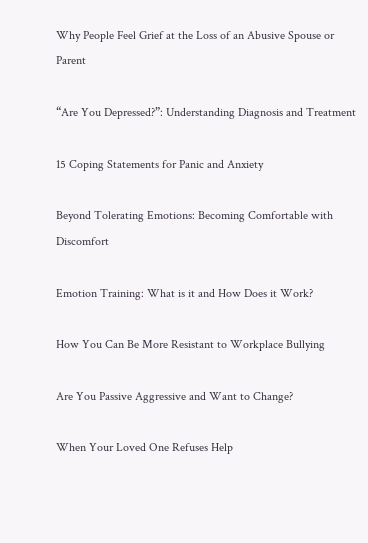Why People Feel Grief at the Loss of an Abusive Spouse or Parent

“Are You Depressed?”: Understanding Diagnosis and Treatment

15 Coping Statements for Panic and Anxiety

Beyond Tolerating Emotions: Becoming Comfortable with Discomfort

Emotion Training: What is it and How Does it Work?

How You Can Be More Resistant to Workplace Bullying

Are You Passive Aggressive and Want to Change?

When Your Loved One Refuses Help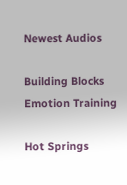Newest Audios

Building Blocks Emotion Training

Hot Springs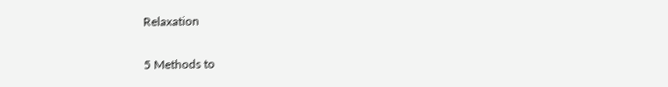Relaxation

5 Methods to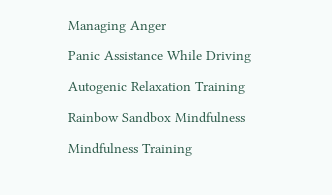Managing Anger

Panic Assistance While Driving

Autogenic Relaxation Training

Rainbow Sandbox Mindfulness

Mindfulness Training